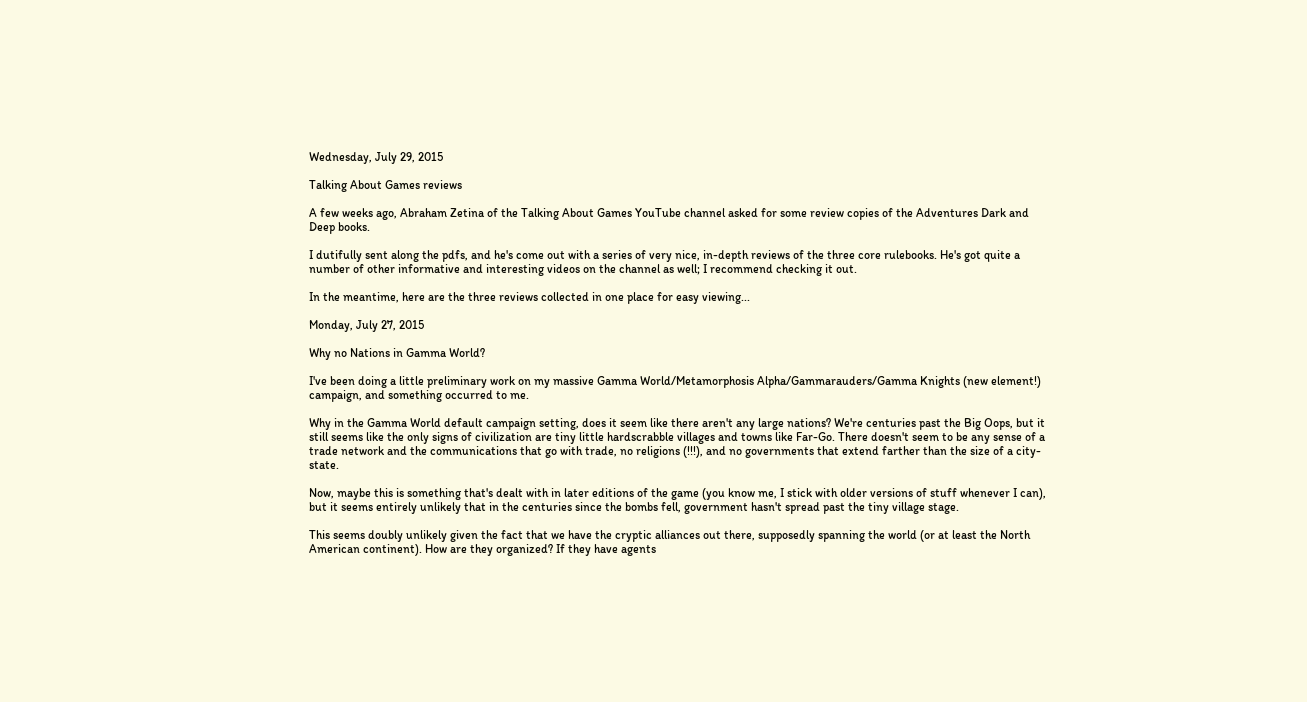Wednesday, July 29, 2015

Talking About Games reviews

A few weeks ago, Abraham Zetina of the Talking About Games YouTube channel asked for some review copies of the Adventures Dark and Deep books.

I dutifully sent along the pdfs, and he's come out with a series of very nice, in-depth reviews of the three core rulebooks. He's got quite a number of other informative and interesting videos on the channel as well; I recommend checking it out.

In the meantime, here are the three reviews collected in one place for easy viewing...

Monday, July 27, 2015

Why no Nations in Gamma World?

I've been doing a little preliminary work on my massive Gamma World/Metamorphosis Alpha/Gammarauders/Gamma Knights (new element!) campaign, and something occurred to me.

Why in the Gamma World default campaign setting, does it seem like there aren't any large nations? We're centuries past the Big Oops, but it still seems like the only signs of civilization are tiny little hardscrabble villages and towns like Far-Go. There doesn't seem to be any sense of a trade network and the communications that go with trade, no religions (!!!), and no governments that extend farther than the size of a city-state.

Now, maybe this is something that's dealt with in later editions of the game (you know me, I stick with older versions of stuff whenever I can), but it seems entirely unlikely that in the centuries since the bombs fell, government hasn't spread past the tiny village stage.

This seems doubly unlikely given the fact that we have the cryptic alliances out there, supposedly spanning the world (or at least the North American continent). How are they organized? If they have agents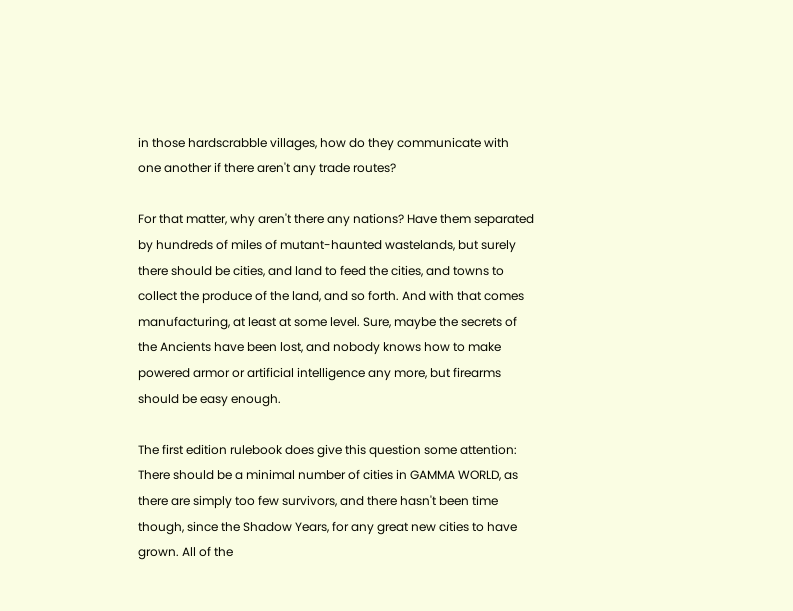in those hardscrabble villages, how do they communicate with one another if there aren't any trade routes?

For that matter, why aren't there any nations? Have them separated by hundreds of miles of mutant-haunted wastelands, but surely there should be cities, and land to feed the cities, and towns to collect the produce of the land, and so forth. And with that comes manufacturing, at least at some level. Sure, maybe the secrets of the Ancients have been lost, and nobody knows how to make powered armor or artificial intelligence any more, but firearms should be easy enough.

The first edition rulebook does give this question some attention:
There should be a minimal number of cities in GAMMA WORLD, as there are simply too few survivors, and there hasn't been time though, since the Shadow Years, for any great new cities to have grown. All of the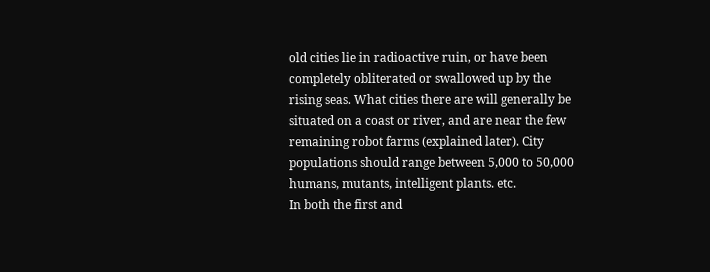old cities lie in radioactive ruin, or have been completely obliterated or swallowed up by the rising seas. What cities there are will generally be situated on a coast or river, and are near the few remaining robot farms (explained later). City populations should range between 5,000 to 50,000 humans, mutants, intelligent plants. etc.
In both the first and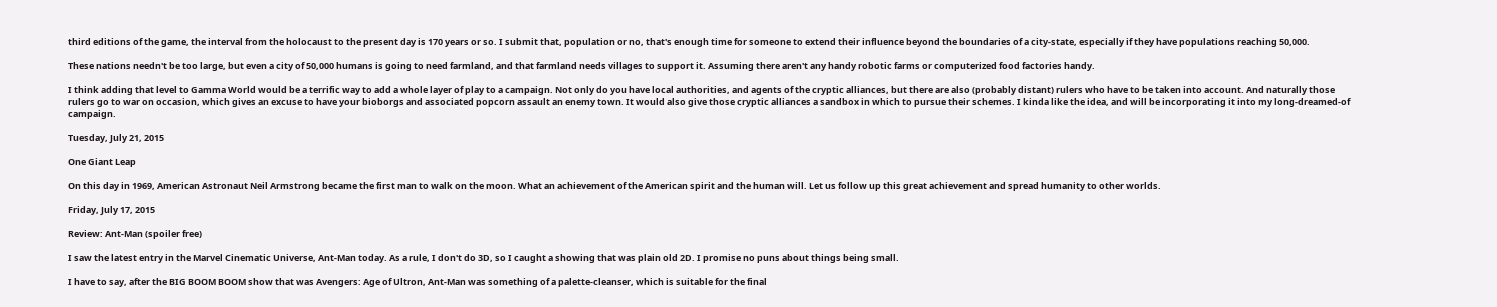third editions of the game, the interval from the holocaust to the present day is 170 years or so. I submit that, population or no, that's enough time for someone to extend their influence beyond the boundaries of a city-state, especially if they have populations reaching 50,000.

These nations needn't be too large, but even a city of 50,000 humans is going to need farmland, and that farmland needs villages to support it. Assuming there aren't any handy robotic farms or computerized food factories handy.

I think adding that level to Gamma World would be a terrific way to add a whole layer of play to a campaign. Not only do you have local authorities, and agents of the cryptic alliances, but there are also (probably distant) rulers who have to be taken into account. And naturally those rulers go to war on occasion, which gives an excuse to have your bioborgs and associated popcorn assault an enemy town. It would also give those cryptic alliances a sandbox in which to pursue their schemes. I kinda like the idea, and will be incorporating it into my long-dreamed-of campaign.

Tuesday, July 21, 2015

One Giant Leap

On this day in 1969, American Astronaut Neil Armstrong became the first man to walk on the moon. What an achievement of the American spirit and the human will. Let us follow up this great achievement and spread humanity to other worlds.

Friday, July 17, 2015

Review: Ant-Man (spoiler free)

I saw the latest entry in the Marvel Cinematic Universe, Ant-Man today. As a rule, I don't do 3D, so I caught a showing that was plain old 2D. I promise no puns about things being small.

I have to say, after the BIG BOOM BOOM show that was Avengers: Age of Ultron, Ant-Man was something of a palette-cleanser, which is suitable for the final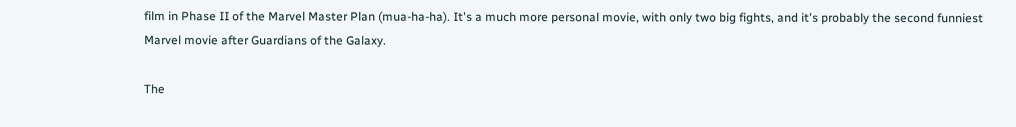film in Phase II of the Marvel Master Plan (mua-ha-ha). It's a much more personal movie, with only two big fights, and it's probably the second funniest Marvel movie after Guardians of the Galaxy.

The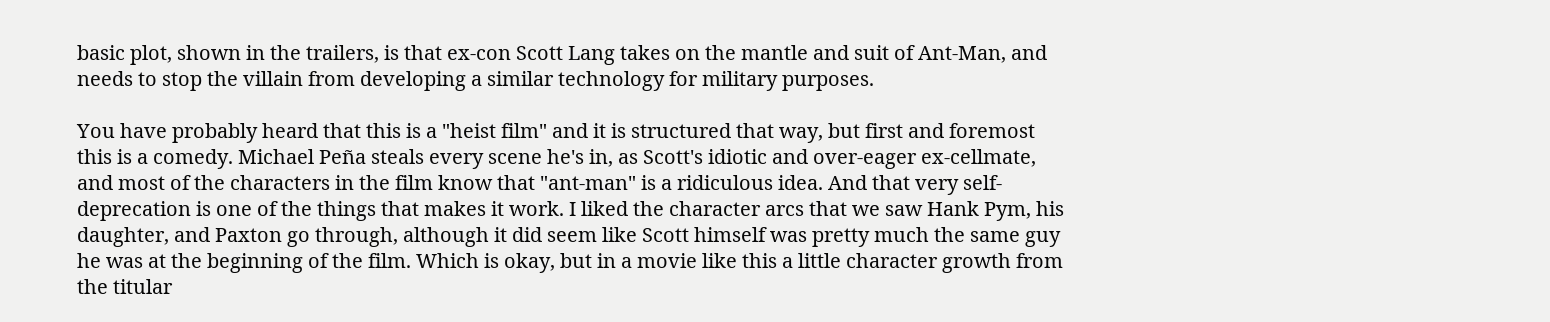basic plot, shown in the trailers, is that ex-con Scott Lang takes on the mantle and suit of Ant-Man, and needs to stop the villain from developing a similar technology for military purposes.

You have probably heard that this is a "heist film" and it is structured that way, but first and foremost this is a comedy. Michael Peña steals every scene he's in, as Scott's idiotic and over-eager ex-cellmate, and most of the characters in the film know that "ant-man" is a ridiculous idea. And that very self-deprecation is one of the things that makes it work. I liked the character arcs that we saw Hank Pym, his daughter, and Paxton go through, although it did seem like Scott himself was pretty much the same guy he was at the beginning of the film. Which is okay, but in a movie like this a little character growth from the titular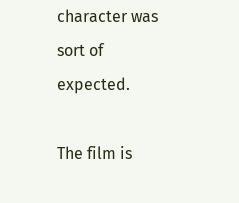character was sort of expected.

The film is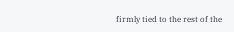firmly tied to the rest of the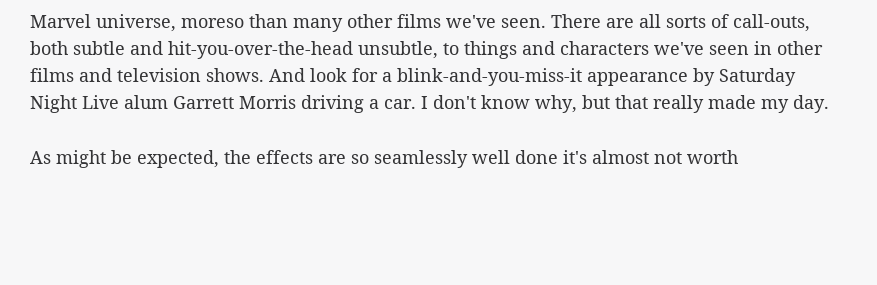Marvel universe, moreso than many other films we've seen. There are all sorts of call-outs, both subtle and hit-you-over-the-head unsubtle, to things and characters we've seen in other films and television shows. And look for a blink-and-you-miss-it appearance by Saturday Night Live alum Garrett Morris driving a car. I don't know why, but that really made my day.

As might be expected, the effects are so seamlessly well done it's almost not worth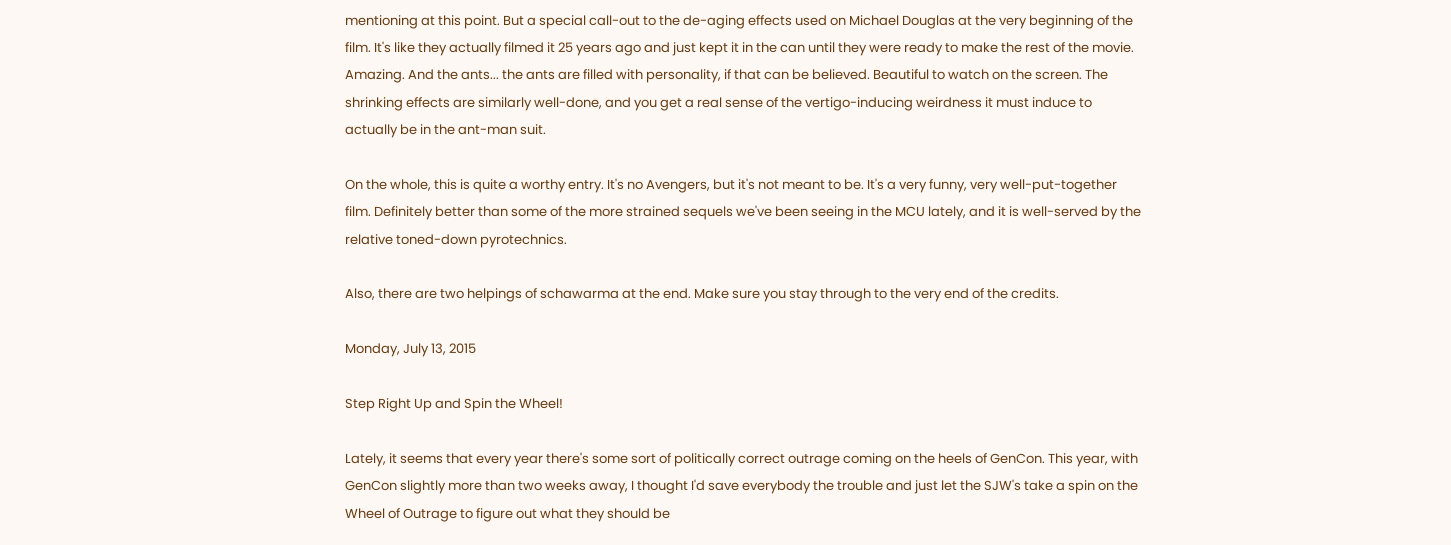mentioning at this point. But a special call-out to the de-aging effects used on Michael Douglas at the very beginning of the film. It's like they actually filmed it 25 years ago and just kept it in the can until they were ready to make the rest of the movie. Amazing. And the ants... the ants are filled with personality, if that can be believed. Beautiful to watch on the screen. The shrinking effects are similarly well-done, and you get a real sense of the vertigo-inducing weirdness it must induce to actually be in the ant-man suit.

On the whole, this is quite a worthy entry. It's no Avengers, but it's not meant to be. It's a very funny, very well-put-together film. Definitely better than some of the more strained sequels we've been seeing in the MCU lately, and it is well-served by the relative toned-down pyrotechnics.

Also, there are two helpings of schawarma at the end. Make sure you stay through to the very end of the credits.

Monday, July 13, 2015

Step Right Up and Spin the Wheel!

Lately, it seems that every year there's some sort of politically correct outrage coming on the heels of GenCon. This year, with GenCon slightly more than two weeks away, I thought I'd save everybody the trouble and just let the SJW's take a spin on the Wheel of Outrage to figure out what they should be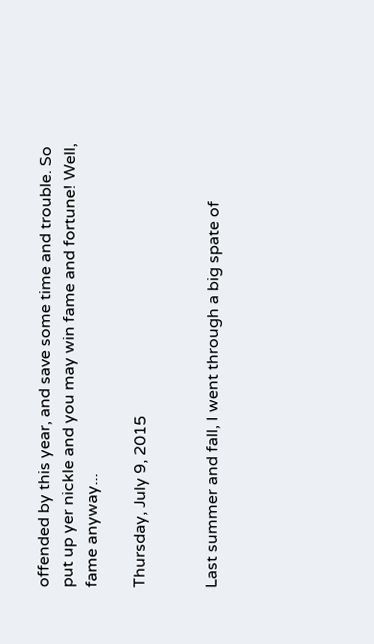offended by this year, and save some time and trouble. So put up yer nickle and you may win fame and fortune! Well, fame anyway...

Thursday, July 9, 2015


Last summer and fall, I went through a big spate of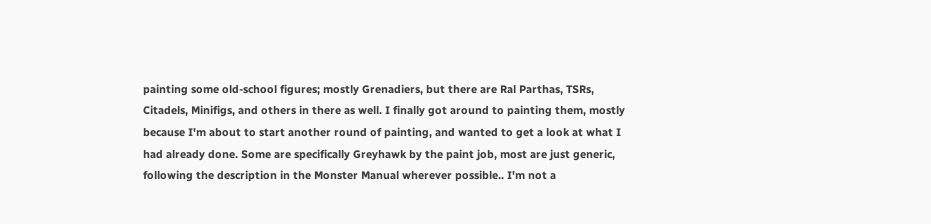painting some old-school figures; mostly Grenadiers, but there are Ral Parthas, TSRs, Citadels, Minifigs, and others in there as well. I finally got around to painting them, mostly because I'm about to start another round of painting, and wanted to get a look at what I had already done. Some are specifically Greyhawk by the paint job, most are just generic, following the description in the Monster Manual wherever possible.. I'm not a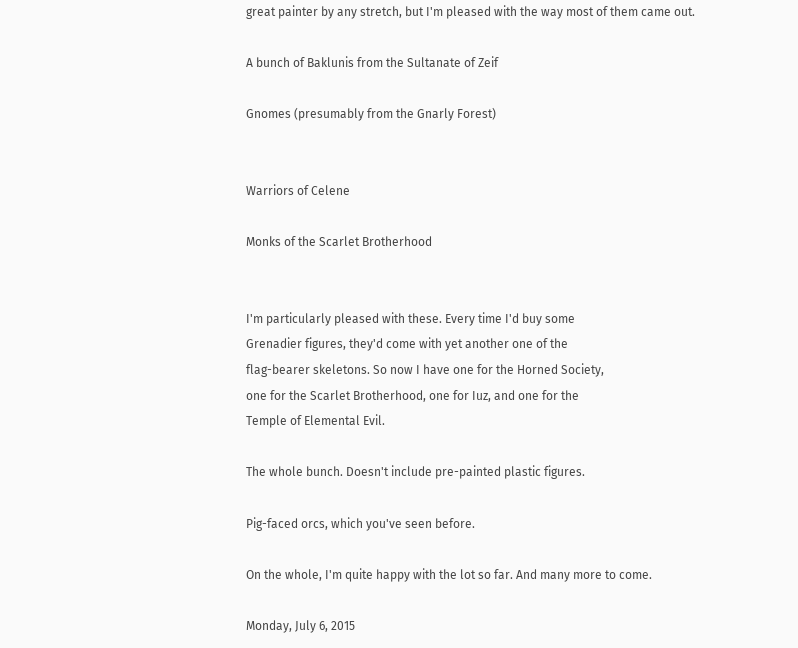great painter by any stretch, but I'm pleased with the way most of them came out.

A bunch of Baklunis from the Sultanate of Zeif

Gnomes (presumably from the Gnarly Forest)


Warriors of Celene

Monks of the Scarlet Brotherhood


I'm particularly pleased with these. Every time I'd buy some
Grenadier figures, they'd come with yet another one of the
flag-bearer skeletons. So now I have one for the Horned Society,
one for the Scarlet Brotherhood, one for Iuz, and one for the
Temple of Elemental Evil.

The whole bunch. Doesn't include pre-painted plastic figures.

Pig-faced orcs, which you've seen before.

On the whole, I'm quite happy with the lot so far. And many more to come.

Monday, July 6, 2015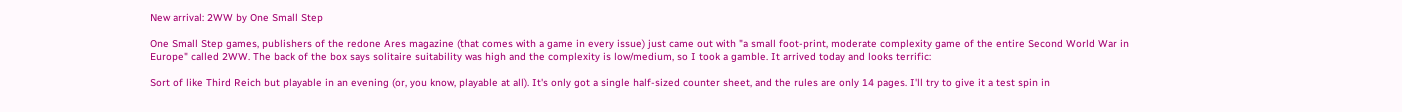New arrival: 2WW by One Small Step

One Small Step games, publishers of the redone Ares magazine (that comes with a game in every issue) just came out with "a small foot-print, moderate complexity game of the entire Second World War in Europe" called 2WW. The back of the box says solitaire suitability was high and the complexity is low/medium, so I took a gamble. It arrived today and looks terrific:

Sort of like Third Reich but playable in an evening (or, you know, playable at all). It's only got a single half-sized counter sheet, and the rules are only 14 pages. I'll try to give it a test spin in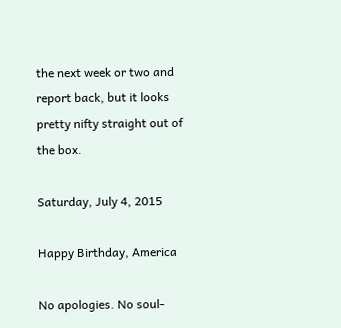the next week or two and report back, but it looks pretty nifty straight out of the box.

Saturday, July 4, 2015

Happy Birthday, America

No apologies. No soul-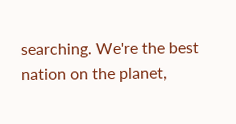searching. We're the best nation on the planet,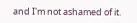and I'm not ashamed of it.